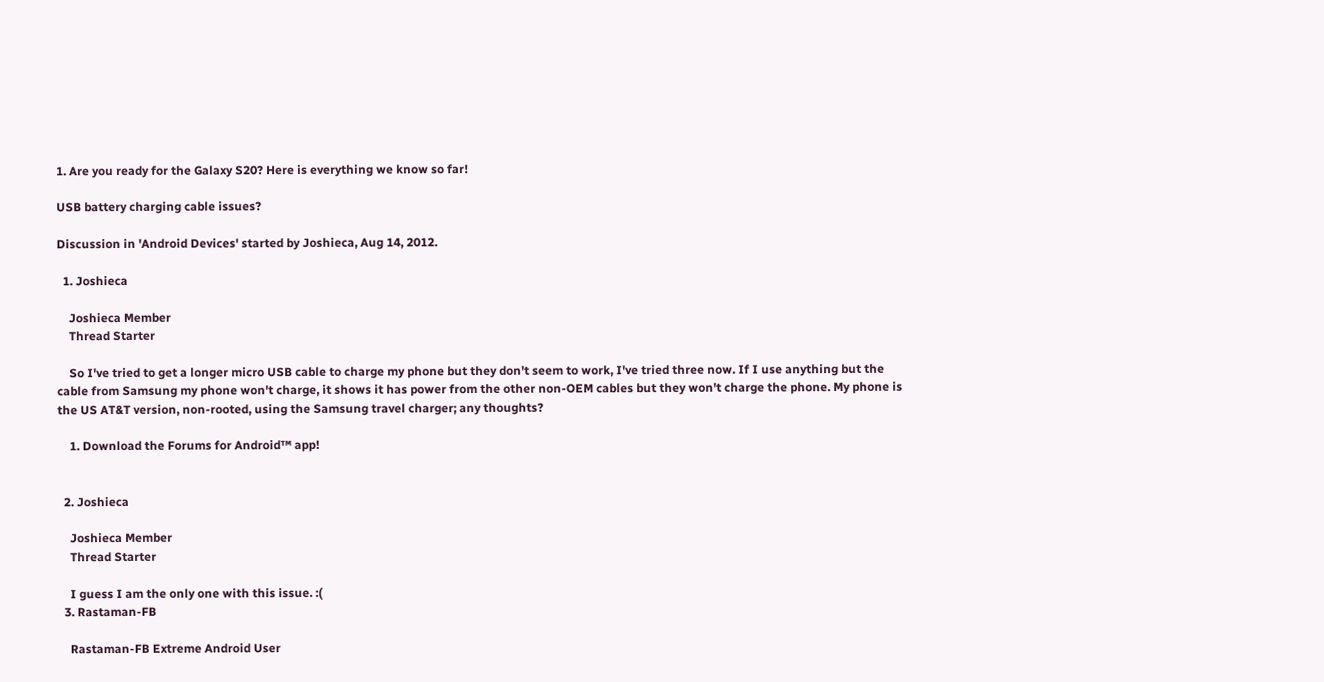1. Are you ready for the Galaxy S20? Here is everything we know so far!

USB battery charging cable issues?

Discussion in 'Android Devices' started by Joshieca, Aug 14, 2012.

  1. Joshieca

    Joshieca Member
    Thread Starter

    So I've tried to get a longer micro USB cable to charge my phone but they don't seem to work, I've tried three now. If I use anything but the cable from Samsung my phone won't charge, it shows it has power from the other non-OEM cables but they won't charge the phone. My phone is the US AT&T version, non-rooted, using the Samsung travel charger; any thoughts?

    1. Download the Forums for Android™ app!


  2. Joshieca

    Joshieca Member
    Thread Starter

    I guess I am the only one with this issue. :(
  3. Rastaman-FB

    Rastaman-FB Extreme Android User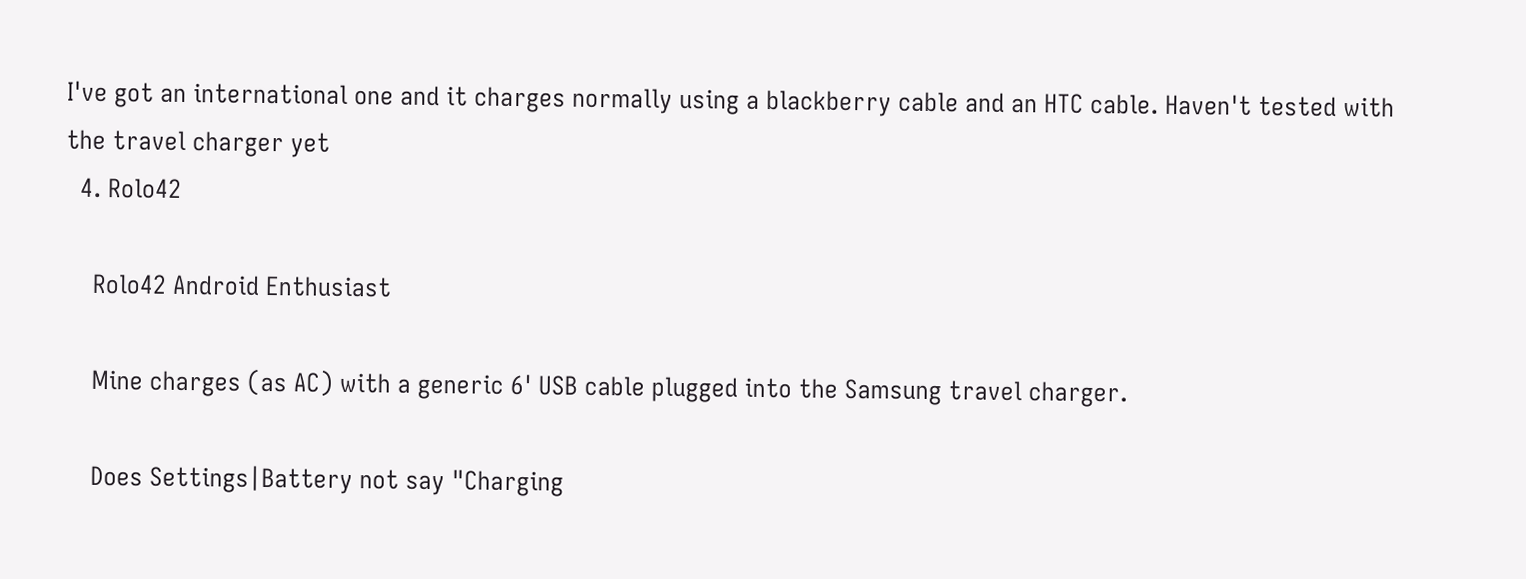I've got an international one and it charges normally using a blackberry cable and an HTC cable. Haven't tested with the travel charger yet
  4. Rolo42

    Rolo42 Android Enthusiast

    Mine charges (as AC) with a generic 6' USB cable plugged into the Samsung travel charger.

    Does Settings|Battery not say "Charging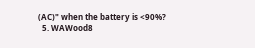(AC)" when the battery is <90%?
  5. WAWood8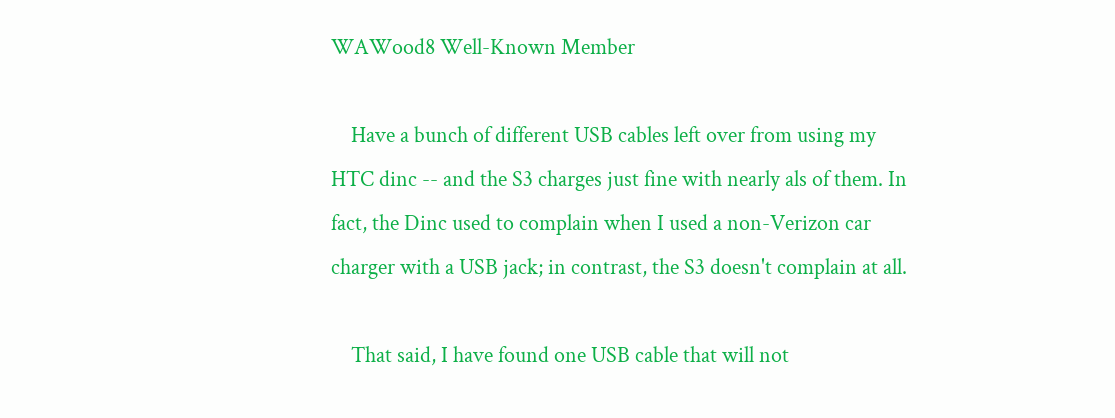WAWood8 Well-Known Member

    Have a bunch of different USB cables left over from using my HTC dinc -- and the S3 charges just fine with nearly als of them. In fact, the Dinc used to complain when I used a non-Verizon car charger with a USB jack; in contrast, the S3 doesn't complain at all.

    That said, I have found one USB cable that will not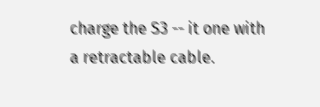charge the S3 -- it one with a retractable cable.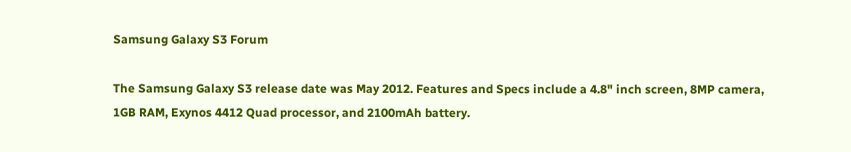Samsung Galaxy S3 Forum

The Samsung Galaxy S3 release date was May 2012. Features and Specs include a 4.8" inch screen, 8MP camera, 1GB RAM, Exynos 4412 Quad processor, and 2100mAh battery.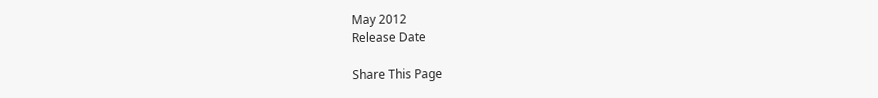May 2012
Release Date

Share This Page